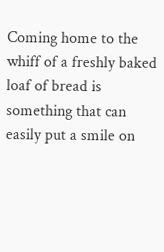Coming home to the whiff of a freshly baked loaf of bread is something that can easily put a smile on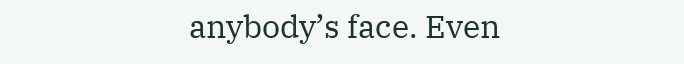anybody’s face. Even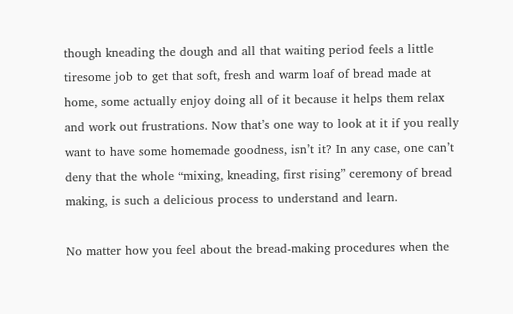though kneading the dough and all that waiting period feels a little tiresome job to get that soft, fresh and warm loaf of bread made at home, some actually enjoy doing all of it because it helps them relax and work out frustrations. Now that’s one way to look at it if you really want to have some homemade goodness, isn’t it? In any case, one can’t deny that the whole “mixing, kneading, first rising” ceremony of bread making, is such a delicious process to understand and learn.

No matter how you feel about the bread-making procedures when the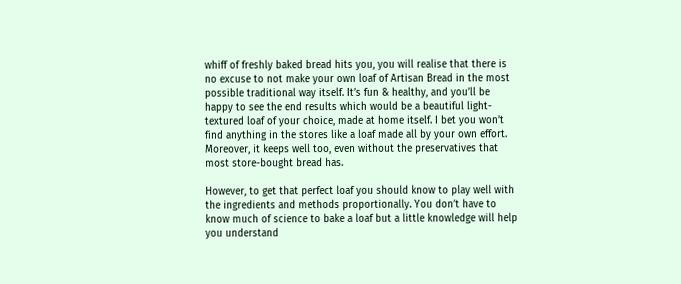whiff of freshly baked bread hits you, you will realise that there is no excuse to not make your own loaf of Artisan Bread in the most possible traditional way itself. It’s fun & healthy, and you’ll be happy to see the end results which would be a beautiful light-textured loaf of your choice, made at home itself. I bet you won’t find anything in the stores like a loaf made all by your own effort. Moreover, it keeps well too, even without the preservatives that most store-bought bread has.

However, to get that perfect loaf you should know to play well with the ingredients and methods proportionally. You don’t have to know much of science to bake a loaf but a little knowledge will help you understand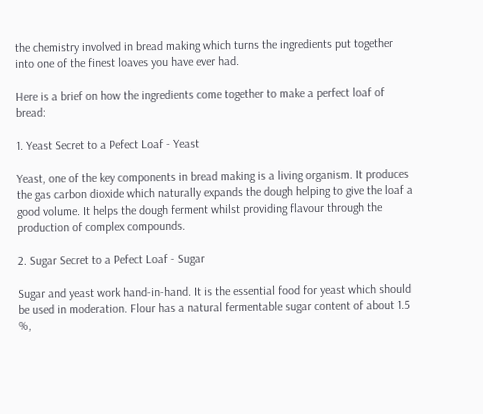the chemistry involved in bread making which turns the ingredients put together into one of the finest loaves you have ever had.

Here is a brief on how the ingredients come together to make a perfect loaf of bread:

1. Yeast Secret to a Pefect Loaf - Yeast

Yeast, one of the key components in bread making is a living organism. It produces the gas carbon dioxide which naturally expands the dough helping to give the loaf a good volume. It helps the dough ferment whilst providing flavour through the production of complex compounds.

2. Sugar Secret to a Pefect Loaf - Sugar

Sugar and yeast work hand-in-hand. It is the essential food for yeast which should be used in moderation. Flour has a natural fermentable sugar content of about 1.5 %,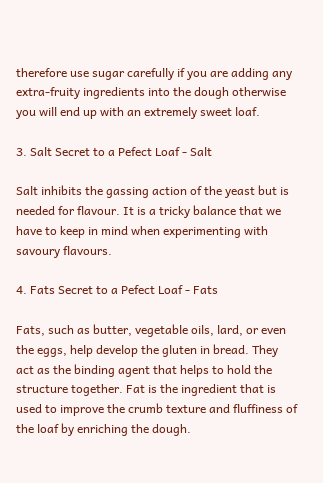therefore use sugar carefully if you are adding any extra-fruity ingredients into the dough otherwise you will end up with an extremely sweet loaf.

3. Salt Secret to a Pefect Loaf - Salt

Salt inhibits the gassing action of the yeast but is needed for flavour. It is a tricky balance that we have to keep in mind when experimenting with savoury flavours.

4. Fats Secret to a Pefect Loaf - Fats

Fats, such as butter, vegetable oils, lard, or even the eggs, help develop the gluten in bread. They act as the binding agent that helps to hold the structure together. Fat is the ingredient that is used to improve the crumb texture and fluffiness of the loaf by enriching the dough.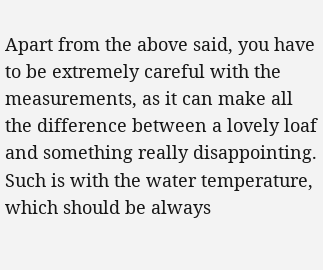Apart from the above said, you have to be extremely careful with the measurements, as it can make all the difference between a lovely loaf and something really disappointing. Such is with the water temperature, which should be always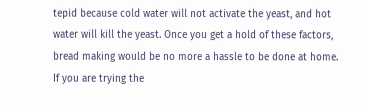tepid because cold water will not activate the yeast, and hot water will kill the yeast. Once you get a hold of these factors, bread making would be no more a hassle to be done at home. If you are trying the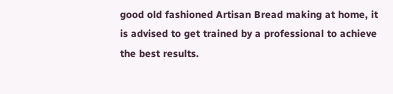good old fashioned Artisan Bread making at home, it is advised to get trained by a professional to achieve the best results.